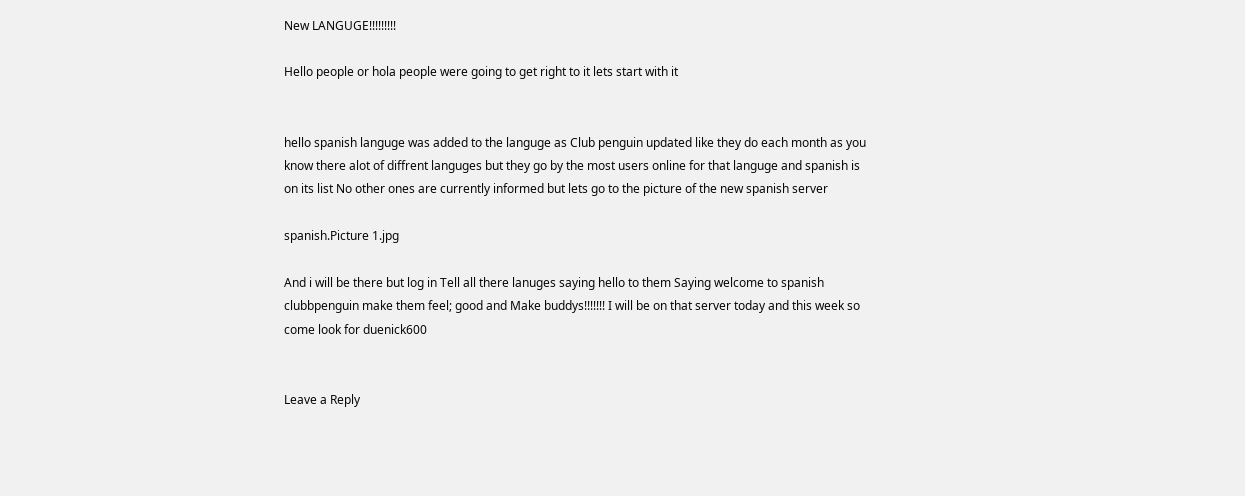New LANGUGE!!!!!!!!!

Hello people or hola people were going to get right to it lets start with it


hello spanish languge was added to the languge as Club penguin updated like they do each month as you know there alot of diffrent languges but they go by the most users online for that languge and spanish is on its list No other ones are currently informed but lets go to the picture of the new spanish server

spanish.Picture 1.jpg

And i will be there but log in Tell all there lanuges saying hello to them Saying welcome to spanish clubbpenguin make them feel; good and Make buddys!!!!!!! I will be on that server today and this week so come look for duenick600


Leave a Reply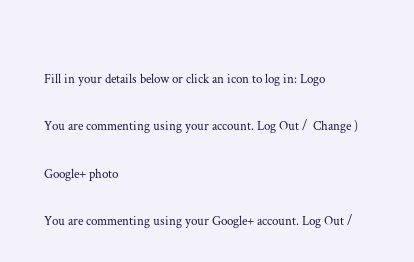Fill in your details below or click an icon to log in: Logo

You are commenting using your account. Log Out /  Change )

Google+ photo

You are commenting using your Google+ account. Log Out /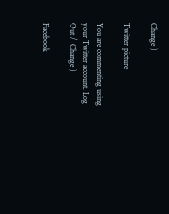Change )

Twitter picture

You are commenting using your Twitter account. Log Out /  Change )

Facebook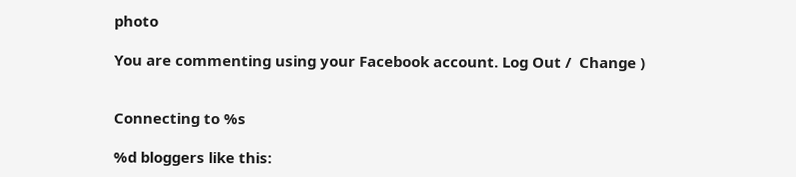photo

You are commenting using your Facebook account. Log Out /  Change )


Connecting to %s

%d bloggers like this: